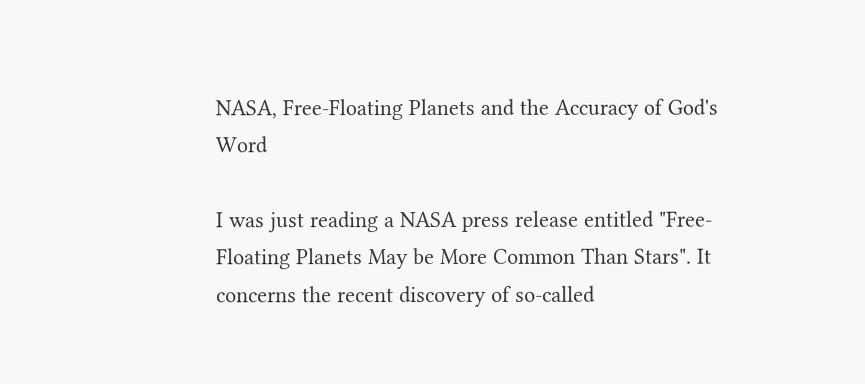NASA, Free-Floating Planets and the Accuracy of God's Word

I was just reading a NASA press release entitled "Free-Floating Planets May be More Common Than Stars". It concerns the recent discovery of so-called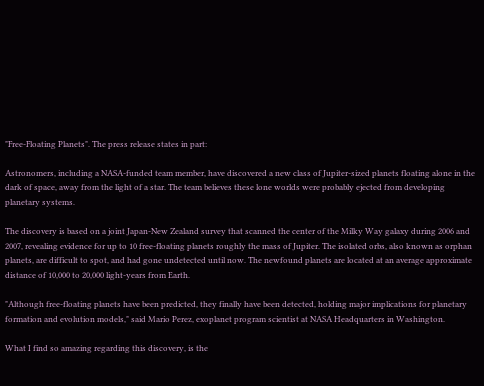"Free-Floating Planets". The press release states in part:

Astronomers, including a NASA-funded team member, have discovered a new class of Jupiter-sized planets floating alone in the dark of space, away from the light of a star. The team believes these lone worlds were probably ejected from developing planetary systems.

The discovery is based on a joint Japan-New Zealand survey that scanned the center of the Milky Way galaxy during 2006 and 2007, revealing evidence for up to 10 free-floating planets roughly the mass of Jupiter. The isolated orbs, also known as orphan planets, are difficult to spot, and had gone undetected until now. The newfound planets are located at an average approximate distance of 10,000 to 20,000 light-years from Earth.

"Although free-floating planets have been predicted, they finally have been detected, holding major implications for planetary formation and evolution models," said Mario Perez, exoplanet program scientist at NASA Headquarters in Washington.

What I find so amazing regarding this discovery, is the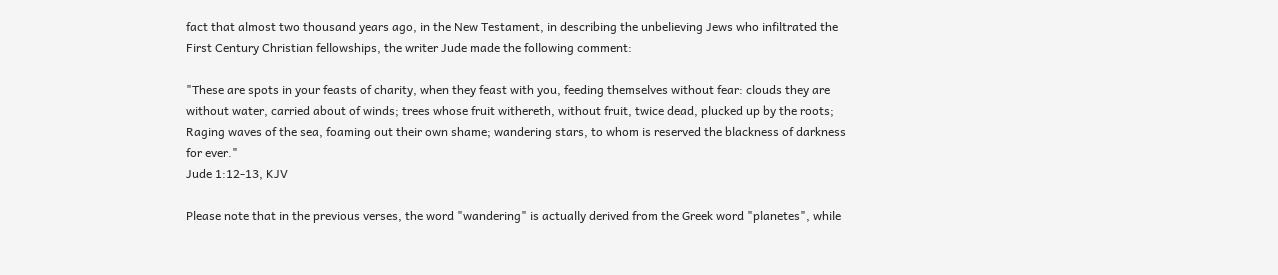fact that almost two thousand years ago, in the New Testament, in describing the unbelieving Jews who infiltrated the First Century Christian fellowships, the writer Jude made the following comment:

"These are spots in your feasts of charity, when they feast with you, feeding themselves without fear: clouds they are without water, carried about of winds; trees whose fruit withereth, without fruit, twice dead, plucked up by the roots; Raging waves of the sea, foaming out their own shame; wandering stars, to whom is reserved the blackness of darkness for ever."
Jude 1:12-13, KJV

Please note that in the previous verses, the word "wandering" is actually derived from the Greek word "planetes", while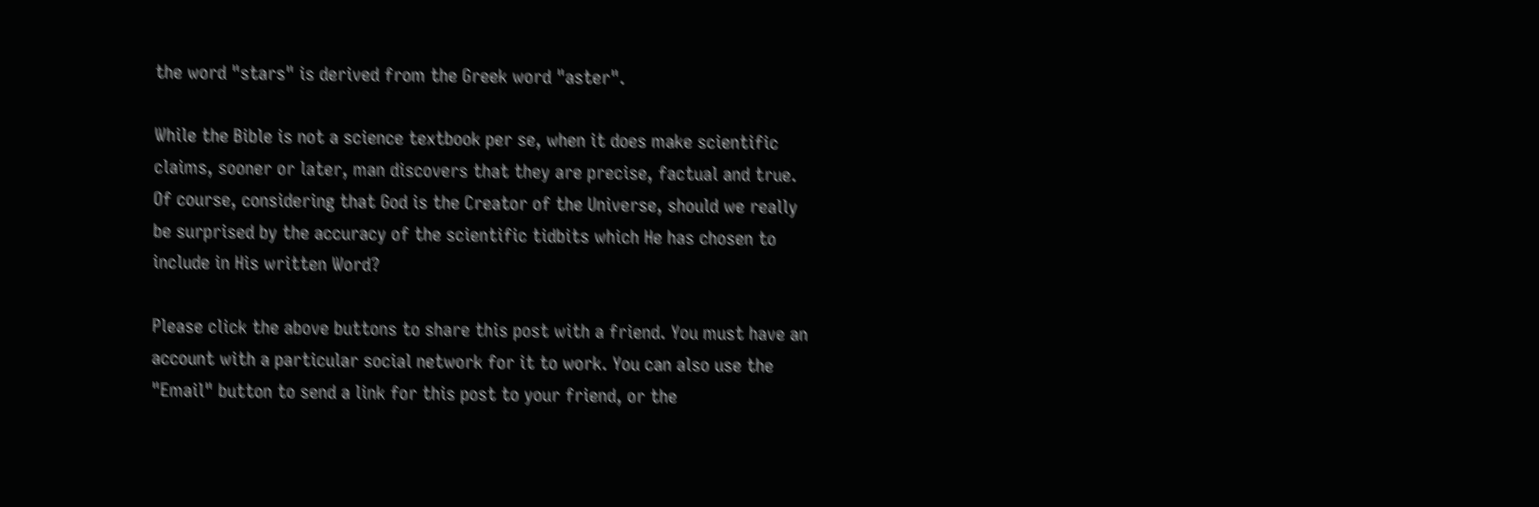the word "stars" is derived from the Greek word "aster".

While the Bible is not a science textbook per se, when it does make scientific claims, sooner or later, man discovers that they are precise, factual and true. Of course, considering that God is the Creator of the Universe, should we really be surprised by the accuracy of the scientific tidbits which He has chosen to include in His written Word?

Please click the above buttons to share this post with a friend. You must have an account with a particular social network for it to work. You can also use the "Email" button to send a link for this post to your friend, or the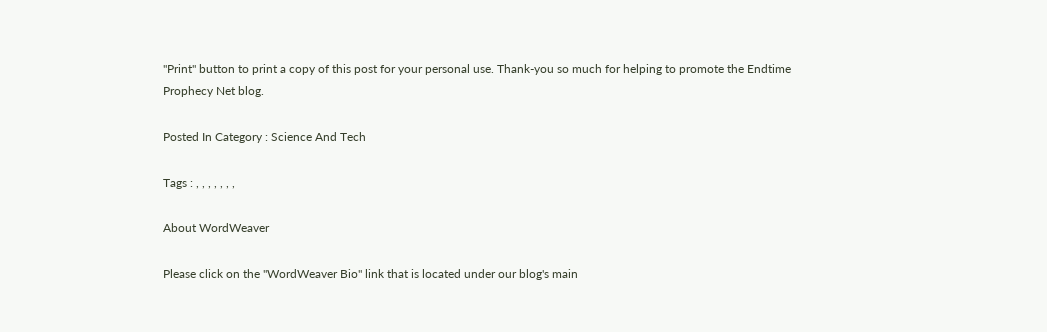"Print" button to print a copy of this post for your personal use. Thank-you so much for helping to promote the Endtime Prophecy Net blog.

Posted In Category : Science And Tech

Tags : , , , , , , ,

About WordWeaver

Please click on the "WordWeaver Bio" link that is located under our blog's main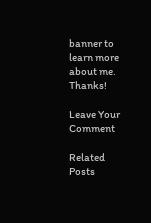banner to learn more about me. Thanks!

Leave Your Comment

Related Posts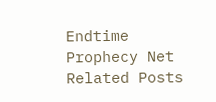Endtime Prophecy Net Related Posts